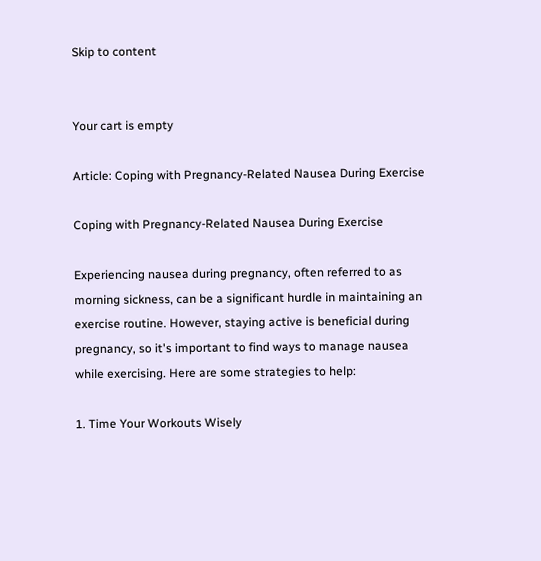Skip to content


Your cart is empty

Article: Coping with Pregnancy-Related Nausea During Exercise

Coping with Pregnancy-Related Nausea During Exercise

Experiencing nausea during pregnancy, often referred to as morning sickness, can be a significant hurdle in maintaining an exercise routine. However, staying active is beneficial during pregnancy, so it's important to find ways to manage nausea while exercising. Here are some strategies to help:

1. Time Your Workouts Wisely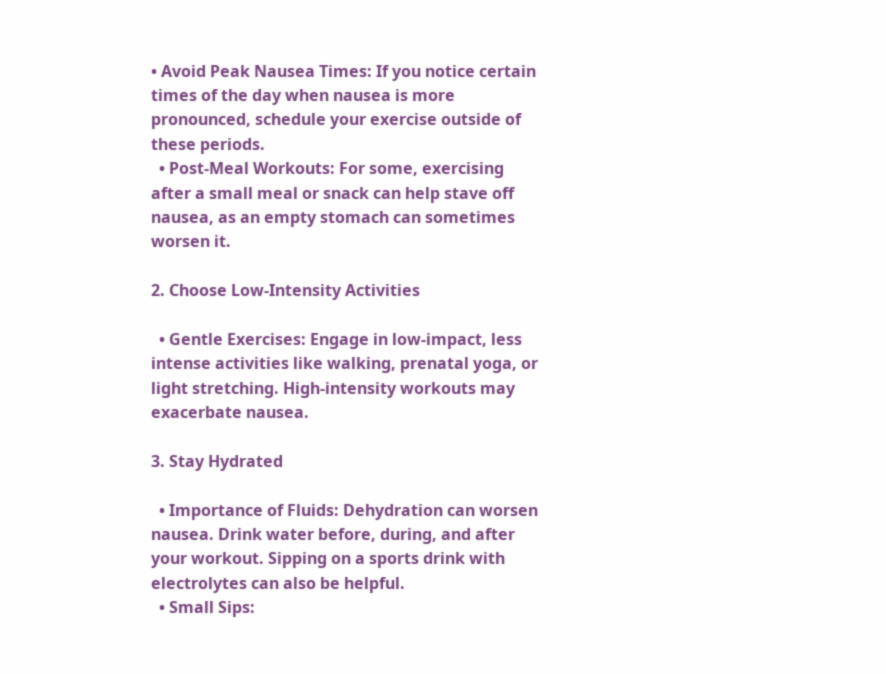• Avoid Peak Nausea Times: If you notice certain times of the day when nausea is more pronounced, schedule your exercise outside of these periods.
  • Post-Meal Workouts: For some, exercising after a small meal or snack can help stave off nausea, as an empty stomach can sometimes worsen it.

2. Choose Low-Intensity Activities

  • Gentle Exercises: Engage in low-impact, less intense activities like walking, prenatal yoga, or light stretching. High-intensity workouts may exacerbate nausea.

3. Stay Hydrated

  • Importance of Fluids: Dehydration can worsen nausea. Drink water before, during, and after your workout. Sipping on a sports drink with electrolytes can also be helpful.
  • Small Sips: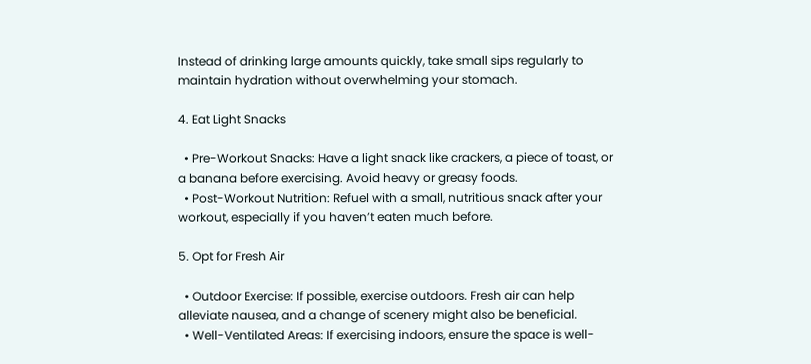Instead of drinking large amounts quickly, take small sips regularly to maintain hydration without overwhelming your stomach.

4. Eat Light Snacks

  • Pre-Workout Snacks: Have a light snack like crackers, a piece of toast, or a banana before exercising. Avoid heavy or greasy foods.
  • Post-Workout Nutrition: Refuel with a small, nutritious snack after your workout, especially if you haven’t eaten much before.

5. Opt for Fresh Air

  • Outdoor Exercise: If possible, exercise outdoors. Fresh air can help alleviate nausea, and a change of scenery might also be beneficial.
  • Well-Ventilated Areas: If exercising indoors, ensure the space is well-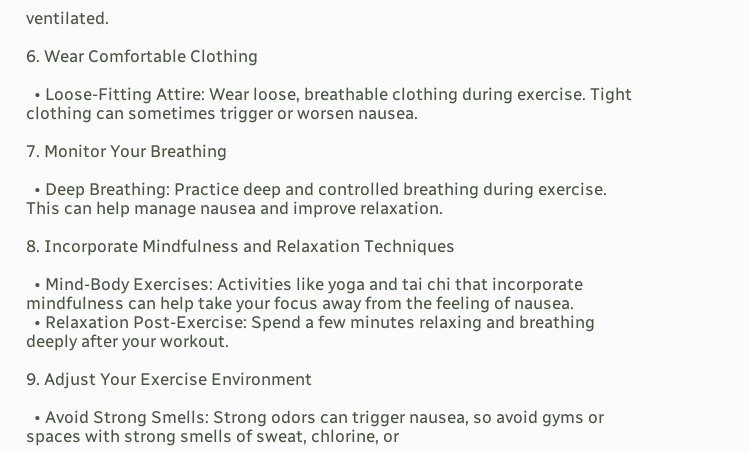ventilated.

6. Wear Comfortable Clothing

  • Loose-Fitting Attire: Wear loose, breathable clothing during exercise. Tight clothing can sometimes trigger or worsen nausea.

7. Monitor Your Breathing

  • Deep Breathing: Practice deep and controlled breathing during exercise. This can help manage nausea and improve relaxation.

8. Incorporate Mindfulness and Relaxation Techniques

  • Mind-Body Exercises: Activities like yoga and tai chi that incorporate mindfulness can help take your focus away from the feeling of nausea.
  • Relaxation Post-Exercise: Spend a few minutes relaxing and breathing deeply after your workout.

9. Adjust Your Exercise Environment

  • Avoid Strong Smells: Strong odors can trigger nausea, so avoid gyms or spaces with strong smells of sweat, chlorine, or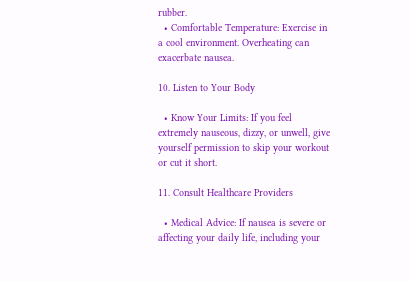rubber.
  • Comfortable Temperature: Exercise in a cool environment. Overheating can exacerbate nausea.

10. Listen to Your Body

  • Know Your Limits: If you feel extremely nauseous, dizzy, or unwell, give yourself permission to skip your workout or cut it short.

11. Consult Healthcare Providers

  • Medical Advice: If nausea is severe or affecting your daily life, including your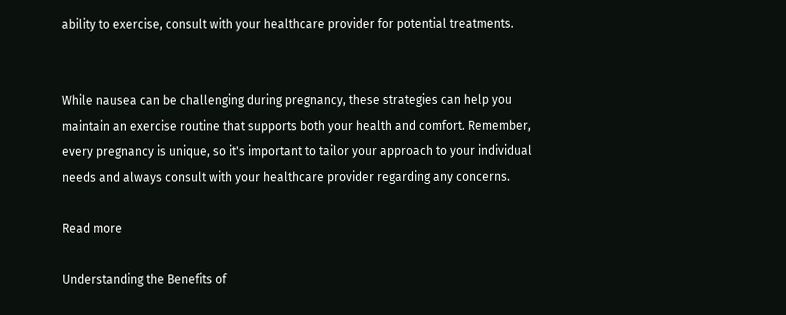ability to exercise, consult with your healthcare provider for potential treatments.


While nausea can be challenging during pregnancy, these strategies can help you maintain an exercise routine that supports both your health and comfort. Remember, every pregnancy is unique, so it's important to tailor your approach to your individual needs and always consult with your healthcare provider regarding any concerns.

Read more

Understanding the Benefits of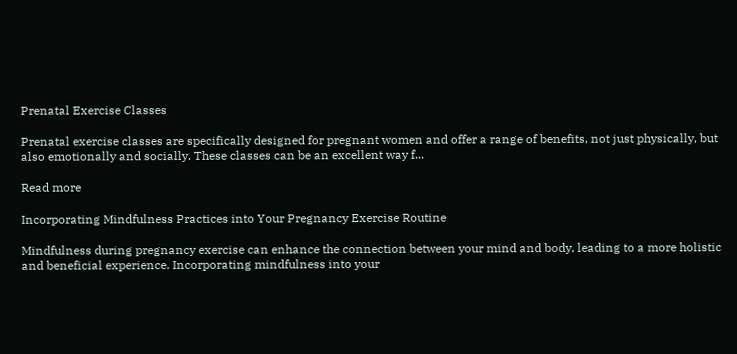Prenatal Exercise Classes

Prenatal exercise classes are specifically designed for pregnant women and offer a range of benefits, not just physically, but also emotionally and socially. These classes can be an excellent way f...

Read more

Incorporating Mindfulness Practices into Your Pregnancy Exercise Routine

Mindfulness during pregnancy exercise can enhance the connection between your mind and body, leading to a more holistic and beneficial experience. Incorporating mindfulness into your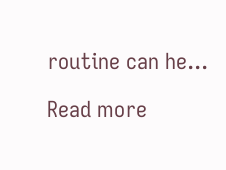routine can he...

Read more